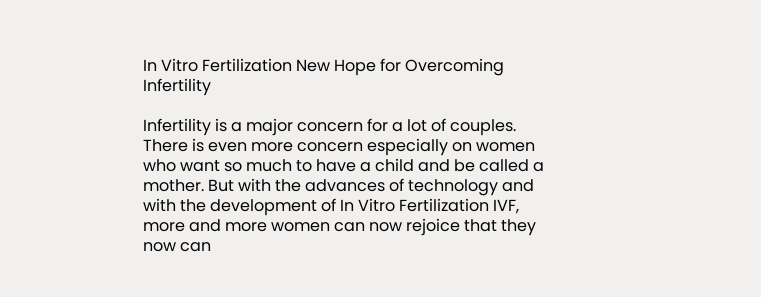In Vitro Fertilization New Hope for Overcoming Infertility

Infertility is a major concern for a lot of couples. There is even more concern especially on women who want so much to have a child and be called a mother. But with the advances of technology and with the development of In Vitro Fertilization IVF, more and more women can now rejoice that they now can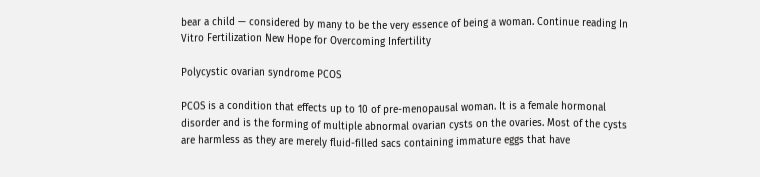bear a child — considered by many to be the very essence of being a woman. Continue reading In Vitro Fertilization New Hope for Overcoming Infertility

Polycystic ovarian syndrome PCOS

PCOS is a condition that effects up to 10 of pre-menopausal woman. It is a female hormonal disorder and is the forming of multiple abnormal ovarian cysts on the ovaries. Most of the cysts are harmless as they are merely fluid-filled sacs containing immature eggs that have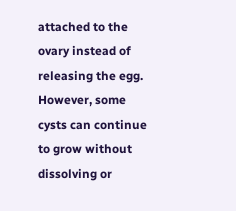attached to the ovary instead of releasing the egg. However, some cysts can continue to grow without dissolving or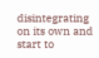disintegrating on its own and start to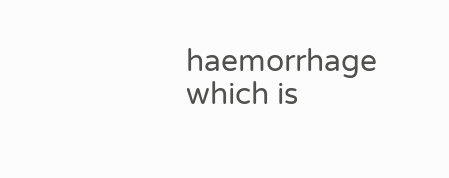haemorrhage which is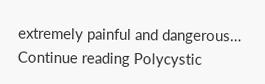extremely painful and dangerous… Continue reading Polycystic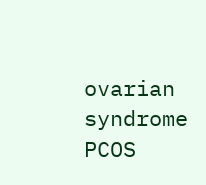ovarian syndrome PCOS